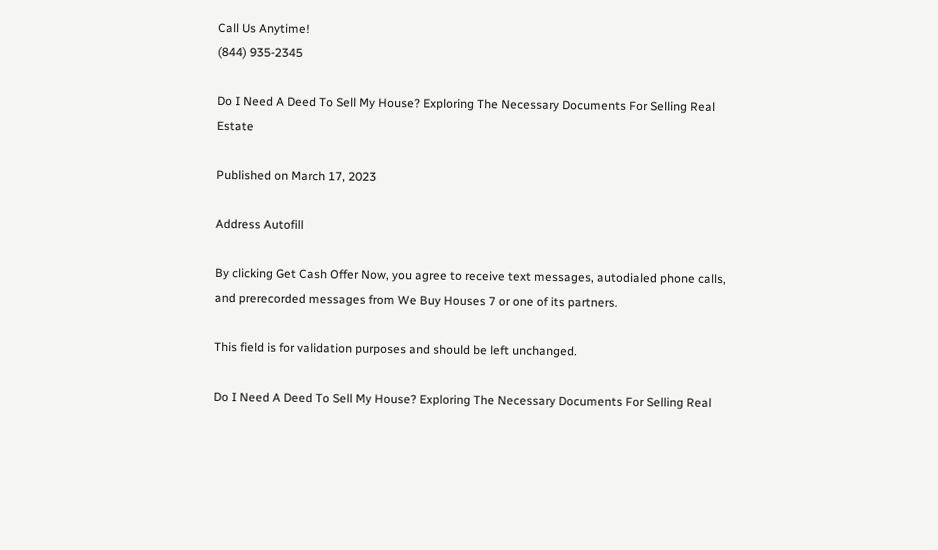Call Us Anytime!
(844) 935-2345

Do I Need A Deed To Sell My House? Exploring The Necessary Documents For Selling Real Estate

Published on March 17, 2023

Address Autofill

By clicking Get Cash Offer Now, you agree to receive text messages, autodialed phone calls, and prerecorded messages from We Buy Houses 7 or one of its partners.

This field is for validation purposes and should be left unchanged.

Do I Need A Deed To Sell My House? Exploring The Necessary Documents For Selling Real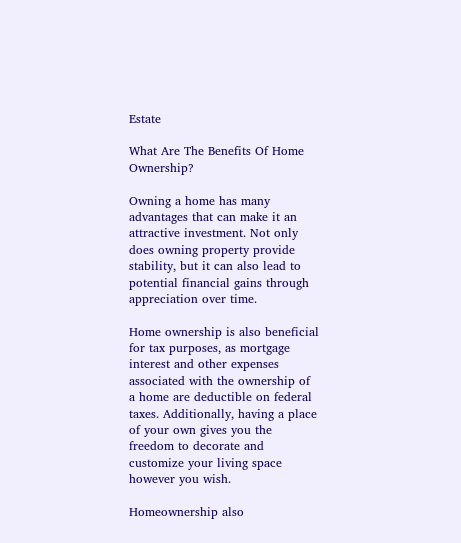Estate

What Are The Benefits Of Home Ownership?

Owning a home has many advantages that can make it an attractive investment. Not only does owning property provide stability, but it can also lead to potential financial gains through appreciation over time.

Home ownership is also beneficial for tax purposes, as mortgage interest and other expenses associated with the ownership of a home are deductible on federal taxes. Additionally, having a place of your own gives you the freedom to decorate and customize your living space however you wish.

Homeownership also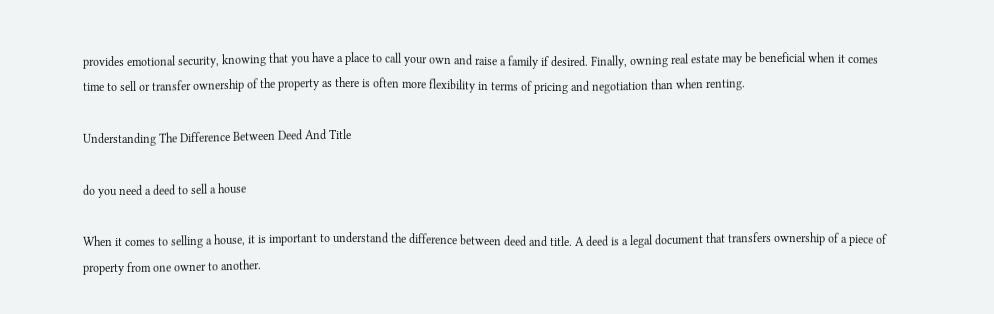provides emotional security, knowing that you have a place to call your own and raise a family if desired. Finally, owning real estate may be beneficial when it comes time to sell or transfer ownership of the property as there is often more flexibility in terms of pricing and negotiation than when renting.

Understanding The Difference Between Deed And Title

do you need a deed to sell a house

When it comes to selling a house, it is important to understand the difference between deed and title. A deed is a legal document that transfers ownership of a piece of property from one owner to another.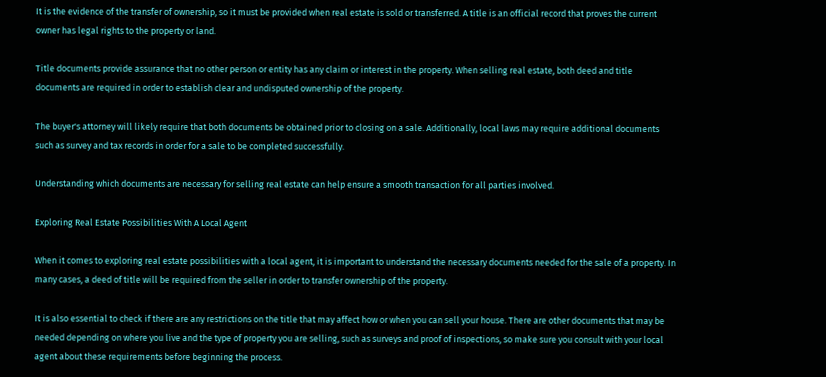It is the evidence of the transfer of ownership, so it must be provided when real estate is sold or transferred. A title is an official record that proves the current owner has legal rights to the property or land.

Title documents provide assurance that no other person or entity has any claim or interest in the property. When selling real estate, both deed and title documents are required in order to establish clear and undisputed ownership of the property.

The buyer's attorney will likely require that both documents be obtained prior to closing on a sale. Additionally, local laws may require additional documents such as survey and tax records in order for a sale to be completed successfully.

Understanding which documents are necessary for selling real estate can help ensure a smooth transaction for all parties involved.

Exploring Real Estate Possibilities With A Local Agent

When it comes to exploring real estate possibilities with a local agent, it is important to understand the necessary documents needed for the sale of a property. In many cases, a deed of title will be required from the seller in order to transfer ownership of the property.

It is also essential to check if there are any restrictions on the title that may affect how or when you can sell your house. There are other documents that may be needed depending on where you live and the type of property you are selling, such as surveys and proof of inspections, so make sure you consult with your local agent about these requirements before beginning the process.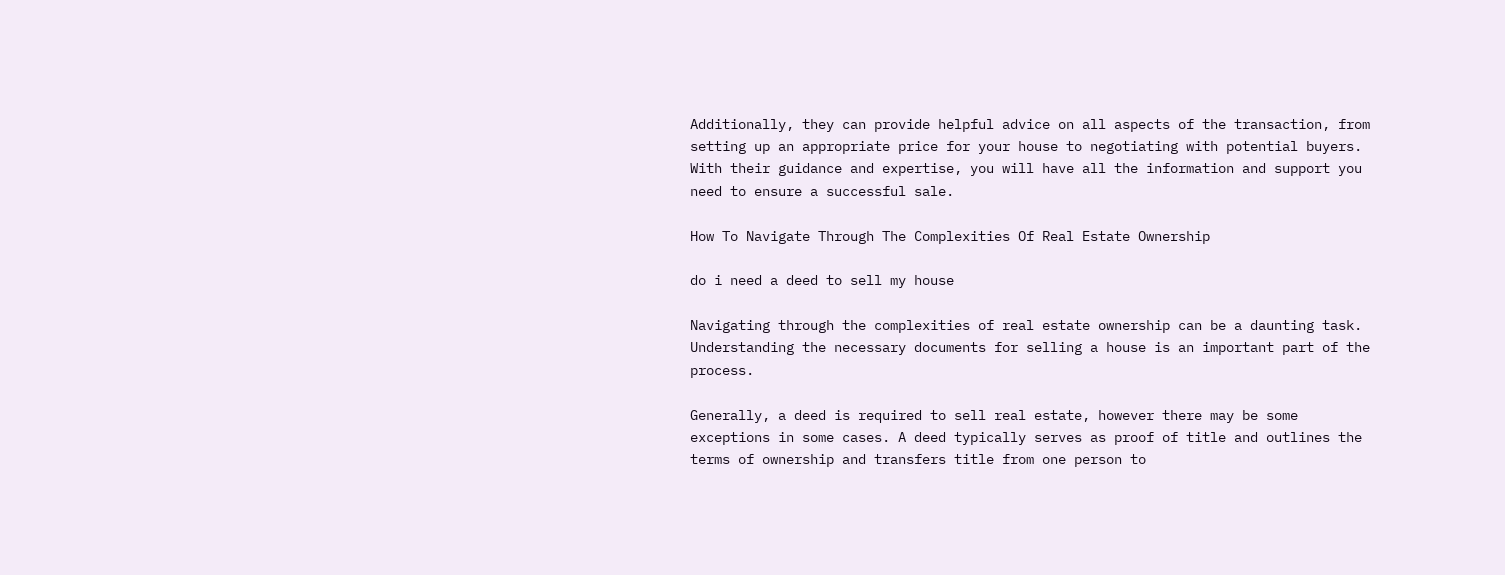Additionally, they can provide helpful advice on all aspects of the transaction, from setting up an appropriate price for your house to negotiating with potential buyers. With their guidance and expertise, you will have all the information and support you need to ensure a successful sale.

How To Navigate Through The Complexities Of Real Estate Ownership

do i need a deed to sell my house

Navigating through the complexities of real estate ownership can be a daunting task. Understanding the necessary documents for selling a house is an important part of the process.

Generally, a deed is required to sell real estate, however there may be some exceptions in some cases. A deed typically serves as proof of title and outlines the terms of ownership and transfers title from one person to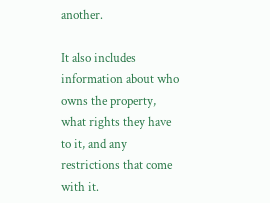another.

It also includes information about who owns the property, what rights they have to it, and any restrictions that come with it.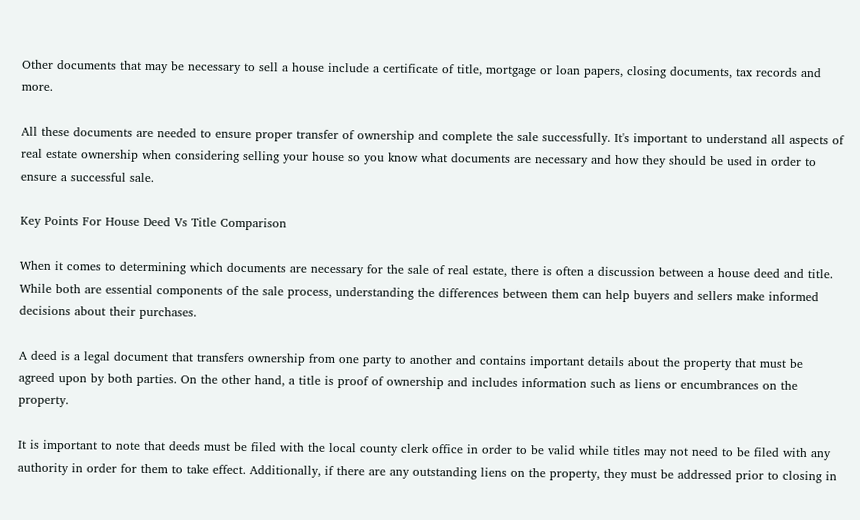Other documents that may be necessary to sell a house include a certificate of title, mortgage or loan papers, closing documents, tax records and more.

All these documents are needed to ensure proper transfer of ownership and complete the sale successfully. It's important to understand all aspects of real estate ownership when considering selling your house so you know what documents are necessary and how they should be used in order to ensure a successful sale.

Key Points For House Deed Vs Title Comparison

When it comes to determining which documents are necessary for the sale of real estate, there is often a discussion between a house deed and title. While both are essential components of the sale process, understanding the differences between them can help buyers and sellers make informed decisions about their purchases.

A deed is a legal document that transfers ownership from one party to another and contains important details about the property that must be agreed upon by both parties. On the other hand, a title is proof of ownership and includes information such as liens or encumbrances on the property.

It is important to note that deeds must be filed with the local county clerk office in order to be valid while titles may not need to be filed with any authority in order for them to take effect. Additionally, if there are any outstanding liens on the property, they must be addressed prior to closing in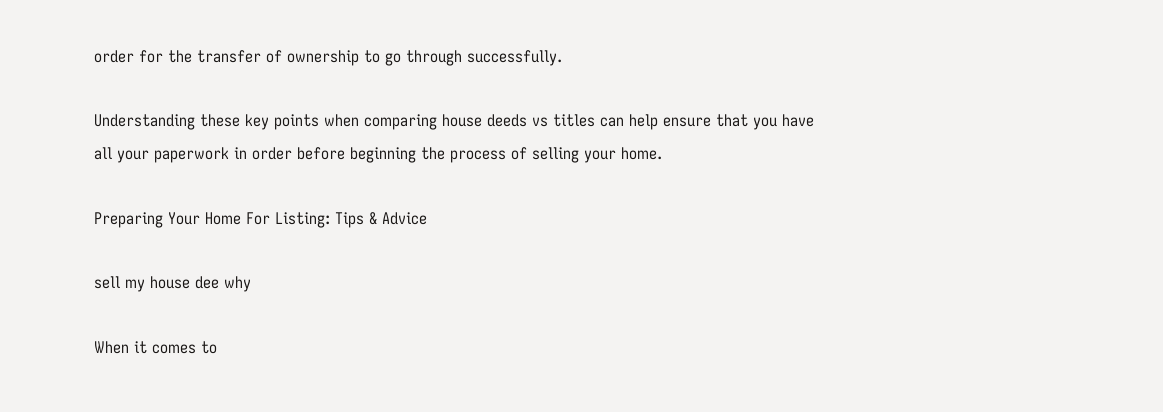order for the transfer of ownership to go through successfully.

Understanding these key points when comparing house deeds vs titles can help ensure that you have all your paperwork in order before beginning the process of selling your home.

Preparing Your Home For Listing: Tips & Advice

sell my house dee why

When it comes to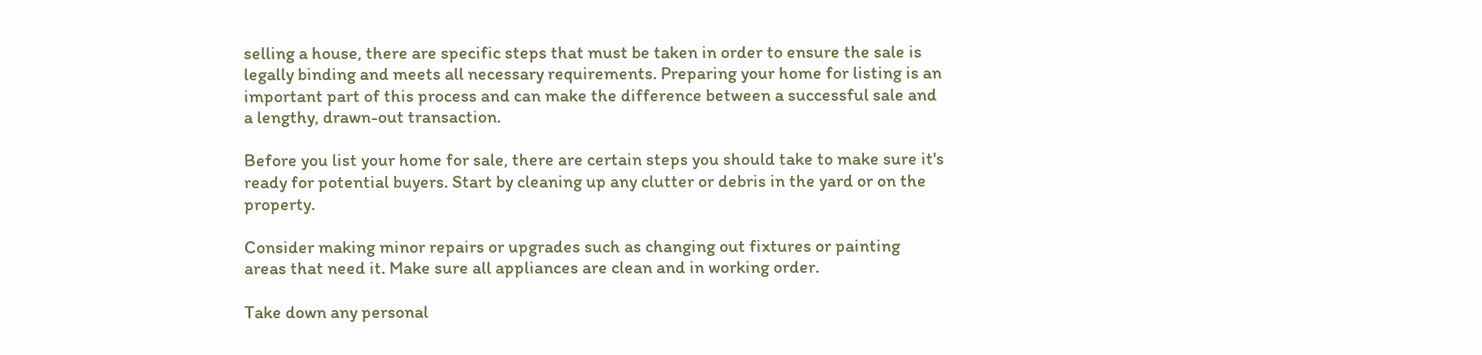selling a house, there are specific steps that must be taken in order to ensure the sale is legally binding and meets all necessary requirements. Preparing your home for listing is an important part of this process and can make the difference between a successful sale and a lengthy, drawn-out transaction.

Before you list your home for sale, there are certain steps you should take to make sure it's ready for potential buyers. Start by cleaning up any clutter or debris in the yard or on the property.

Consider making minor repairs or upgrades such as changing out fixtures or painting areas that need it. Make sure all appliances are clean and in working order.

Take down any personal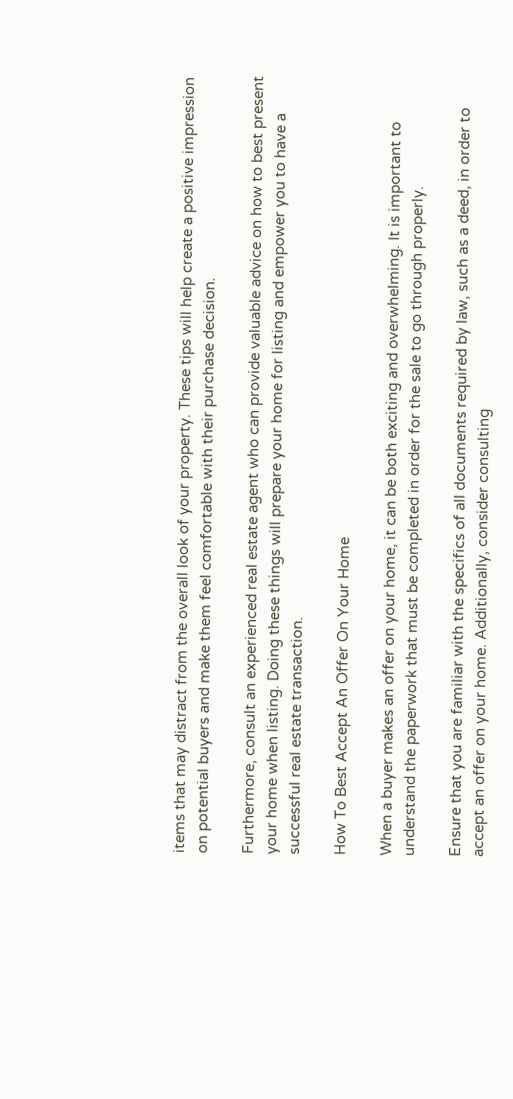items that may distract from the overall look of your property. These tips will help create a positive impression on potential buyers and make them feel comfortable with their purchase decision.

Furthermore, consult an experienced real estate agent who can provide valuable advice on how to best present your home when listing. Doing these things will prepare your home for listing and empower you to have a successful real estate transaction.

How To Best Accept An Offer On Your Home

When a buyer makes an offer on your home, it can be both exciting and overwhelming. It is important to understand the paperwork that must be completed in order for the sale to go through properly.

Ensure that you are familiar with the specifics of all documents required by law, such as a deed, in order to accept an offer on your home. Additionally, consider consulting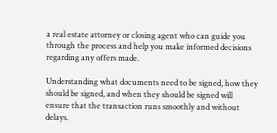a real estate attorney or closing agent who can guide you through the process and help you make informed decisions regarding any offers made.

Understanding what documents need to be signed, how they should be signed, and when they should be signed will ensure that the transaction runs smoothly and without delays.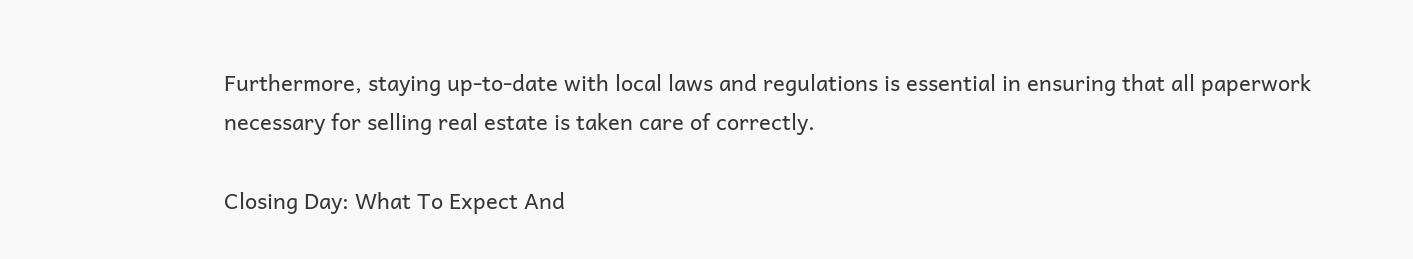Furthermore, staying up-to-date with local laws and regulations is essential in ensuring that all paperwork necessary for selling real estate is taken care of correctly.

Closing Day: What To Expect And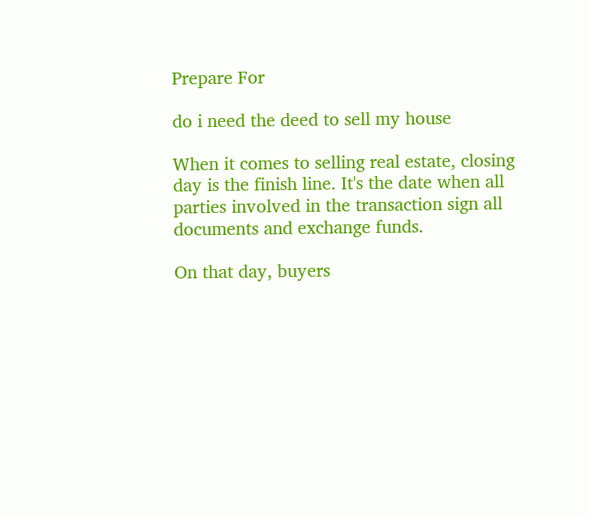Prepare For

do i need the deed to sell my house

When it comes to selling real estate, closing day is the finish line. It's the date when all parties involved in the transaction sign all documents and exchange funds.

On that day, buyers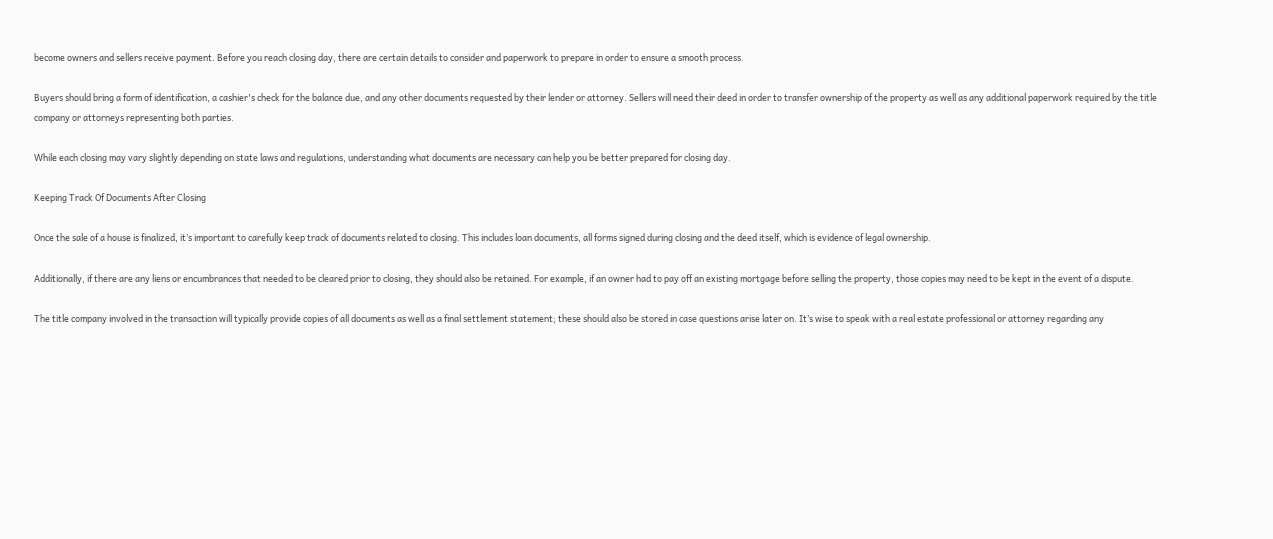become owners and sellers receive payment. Before you reach closing day, there are certain details to consider and paperwork to prepare in order to ensure a smooth process.

Buyers should bring a form of identification, a cashier's check for the balance due, and any other documents requested by their lender or attorney. Sellers will need their deed in order to transfer ownership of the property as well as any additional paperwork required by the title company or attorneys representing both parties.

While each closing may vary slightly depending on state laws and regulations, understanding what documents are necessary can help you be better prepared for closing day.

Keeping Track Of Documents After Closing

Once the sale of a house is finalized, it’s important to carefully keep track of documents related to closing. This includes loan documents, all forms signed during closing and the deed itself, which is evidence of legal ownership.

Additionally, if there are any liens or encumbrances that needed to be cleared prior to closing, they should also be retained. For example, if an owner had to pay off an existing mortgage before selling the property, those copies may need to be kept in the event of a dispute.

The title company involved in the transaction will typically provide copies of all documents as well as a final settlement statement; these should also be stored in case questions arise later on. It’s wise to speak with a real estate professional or attorney regarding any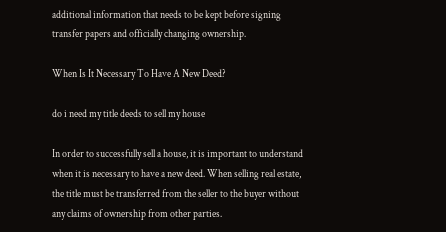additional information that needs to be kept before signing transfer papers and officially changing ownership.

When Is It Necessary To Have A New Deed?

do i need my title deeds to sell my house

In order to successfully sell a house, it is important to understand when it is necessary to have a new deed. When selling real estate, the title must be transferred from the seller to the buyer without any claims of ownership from other parties.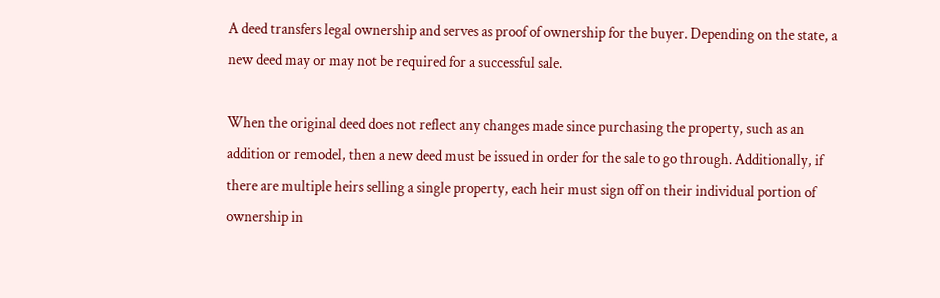A deed transfers legal ownership and serves as proof of ownership for the buyer. Depending on the state, a new deed may or may not be required for a successful sale.

When the original deed does not reflect any changes made since purchasing the property, such as an addition or remodel, then a new deed must be issued in order for the sale to go through. Additionally, if there are multiple heirs selling a single property, each heir must sign off on their individual portion of ownership in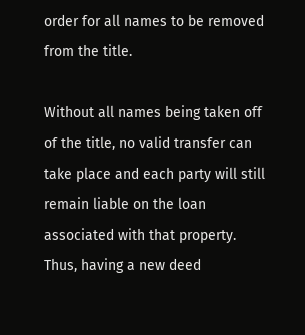order for all names to be removed from the title.

Without all names being taken off of the title, no valid transfer can take place and each party will still remain liable on the loan associated with that property. Thus, having a new deed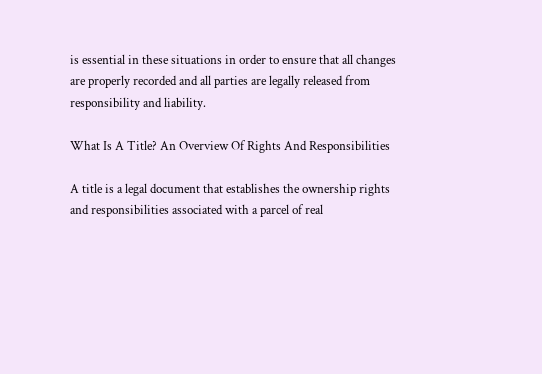is essential in these situations in order to ensure that all changes are properly recorded and all parties are legally released from responsibility and liability.

What Is A Title? An Overview Of Rights And Responsibilities

A title is a legal document that establishes the ownership rights and responsibilities associated with a parcel of real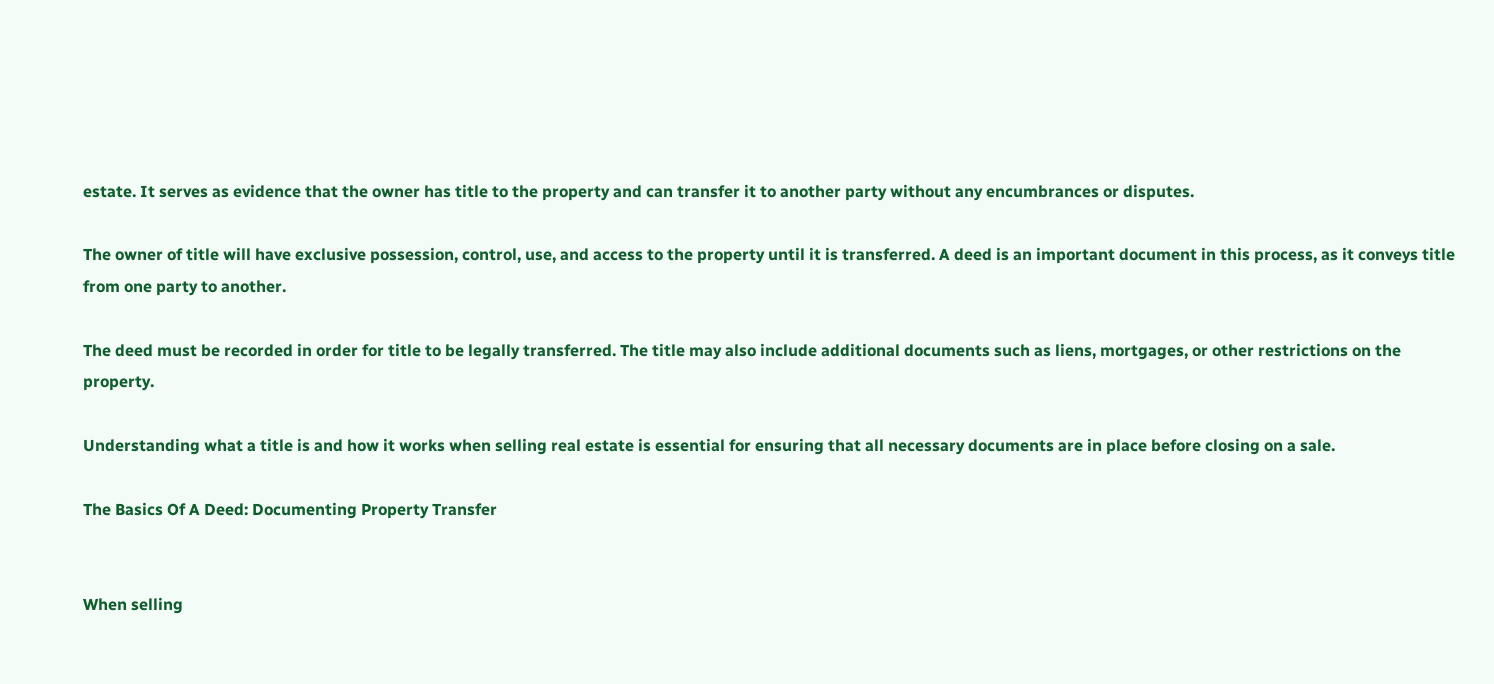estate. It serves as evidence that the owner has title to the property and can transfer it to another party without any encumbrances or disputes.

The owner of title will have exclusive possession, control, use, and access to the property until it is transferred. A deed is an important document in this process, as it conveys title from one party to another.

The deed must be recorded in order for title to be legally transferred. The title may also include additional documents such as liens, mortgages, or other restrictions on the property.

Understanding what a title is and how it works when selling real estate is essential for ensuring that all necessary documents are in place before closing on a sale.

The Basics Of A Deed: Documenting Property Transfer


When selling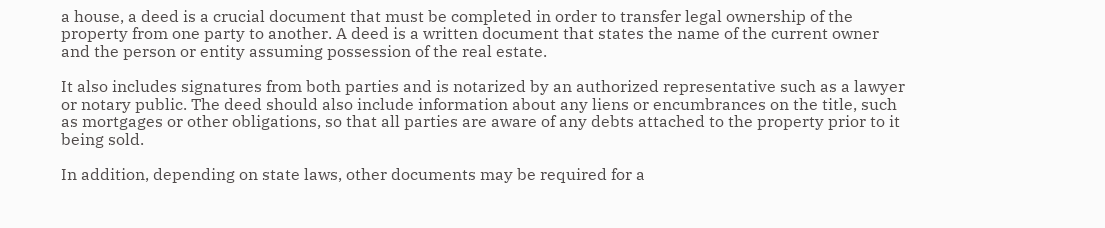a house, a deed is a crucial document that must be completed in order to transfer legal ownership of the property from one party to another. A deed is a written document that states the name of the current owner and the person or entity assuming possession of the real estate.

It also includes signatures from both parties and is notarized by an authorized representative such as a lawyer or notary public. The deed should also include information about any liens or encumbrances on the title, such as mortgages or other obligations, so that all parties are aware of any debts attached to the property prior to it being sold.

In addition, depending on state laws, other documents may be required for a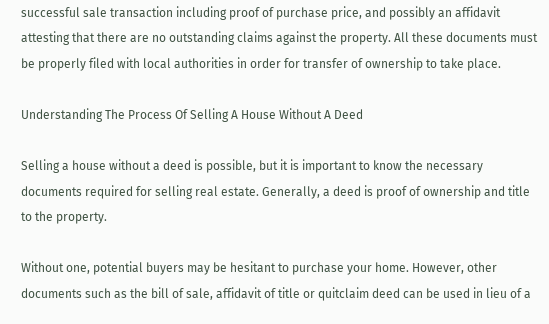successful sale transaction including proof of purchase price, and possibly an affidavit attesting that there are no outstanding claims against the property. All these documents must be properly filed with local authorities in order for transfer of ownership to take place.

Understanding The Process Of Selling A House Without A Deed

Selling a house without a deed is possible, but it is important to know the necessary documents required for selling real estate. Generally, a deed is proof of ownership and title to the property.

Without one, potential buyers may be hesitant to purchase your home. However, other documents such as the bill of sale, affidavit of title or quitclaim deed can be used in lieu of a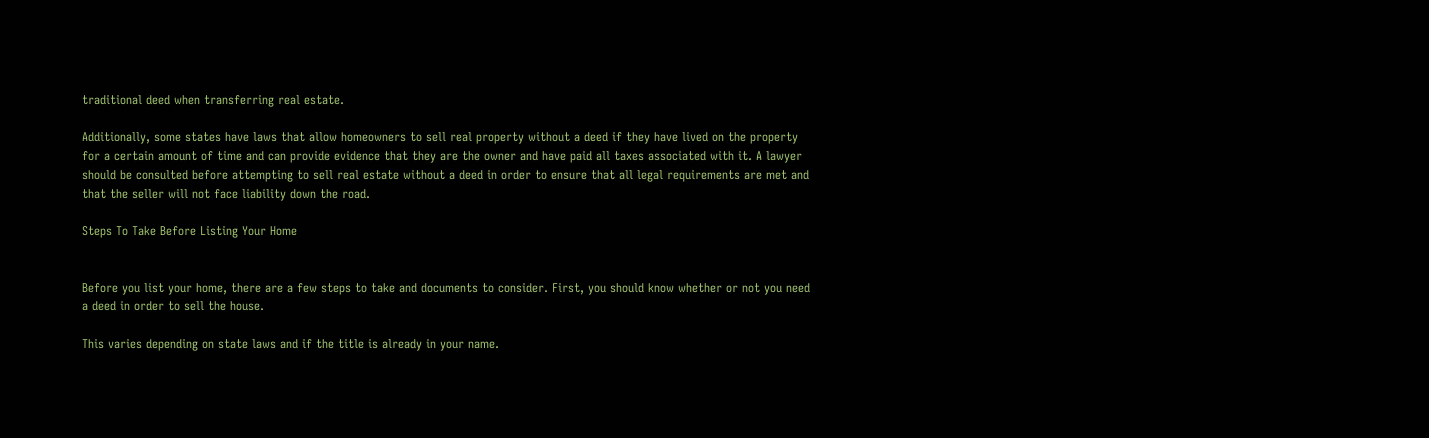traditional deed when transferring real estate.

Additionally, some states have laws that allow homeowners to sell real property without a deed if they have lived on the property for a certain amount of time and can provide evidence that they are the owner and have paid all taxes associated with it. A lawyer should be consulted before attempting to sell real estate without a deed in order to ensure that all legal requirements are met and that the seller will not face liability down the road.

Steps To Take Before Listing Your Home


Before you list your home, there are a few steps to take and documents to consider. First, you should know whether or not you need a deed in order to sell the house.

This varies depending on state laws and if the title is already in your name.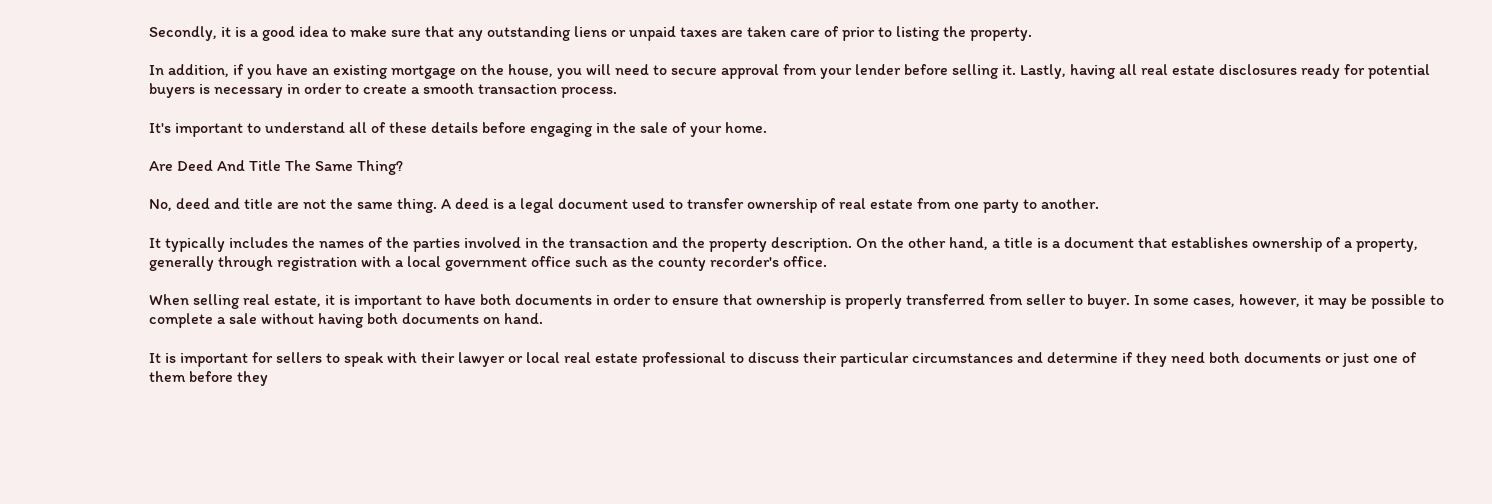Secondly, it is a good idea to make sure that any outstanding liens or unpaid taxes are taken care of prior to listing the property.

In addition, if you have an existing mortgage on the house, you will need to secure approval from your lender before selling it. Lastly, having all real estate disclosures ready for potential buyers is necessary in order to create a smooth transaction process.

It's important to understand all of these details before engaging in the sale of your home.

Are Deed And Title The Same Thing?

No, deed and title are not the same thing. A deed is a legal document used to transfer ownership of real estate from one party to another.

It typically includes the names of the parties involved in the transaction and the property description. On the other hand, a title is a document that establishes ownership of a property, generally through registration with a local government office such as the county recorder's office.

When selling real estate, it is important to have both documents in order to ensure that ownership is properly transferred from seller to buyer. In some cases, however, it may be possible to complete a sale without having both documents on hand.

It is important for sellers to speak with their lawyer or local real estate professional to discuss their particular circumstances and determine if they need both documents or just one of them before they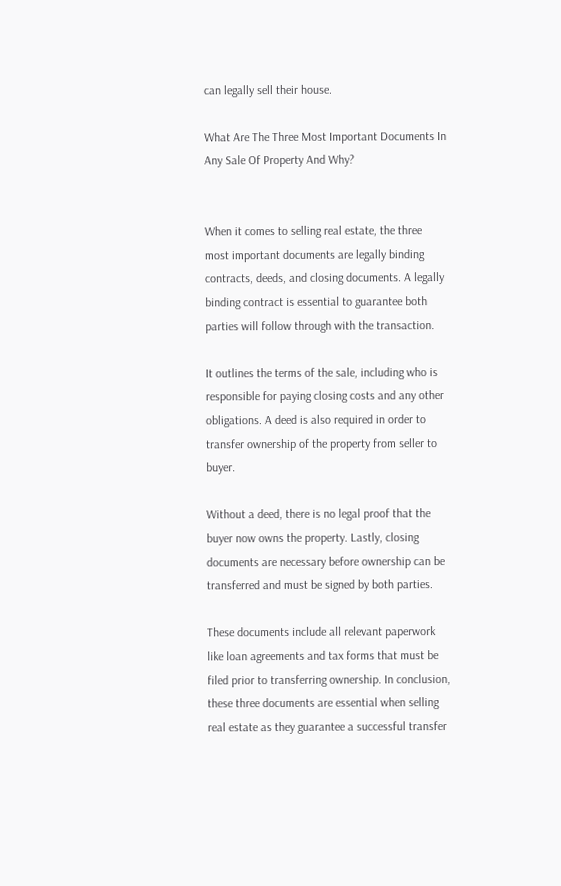can legally sell their house.

What Are The Three Most Important Documents In Any Sale Of Property And Why?


When it comes to selling real estate, the three most important documents are legally binding contracts, deeds, and closing documents. A legally binding contract is essential to guarantee both parties will follow through with the transaction.

It outlines the terms of the sale, including who is responsible for paying closing costs and any other obligations. A deed is also required in order to transfer ownership of the property from seller to buyer.

Without a deed, there is no legal proof that the buyer now owns the property. Lastly, closing documents are necessary before ownership can be transferred and must be signed by both parties.

These documents include all relevant paperwork like loan agreements and tax forms that must be filed prior to transferring ownership. In conclusion, these three documents are essential when selling real estate as they guarantee a successful transfer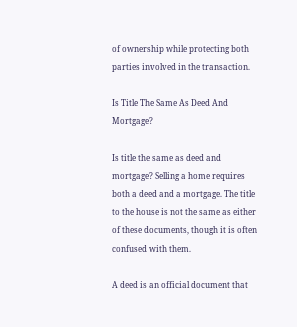of ownership while protecting both parties involved in the transaction.

Is Title The Same As Deed And Mortgage?

Is title the same as deed and mortgage? Selling a home requires both a deed and a mortgage. The title to the house is not the same as either of these documents, though it is often confused with them.

A deed is an official document that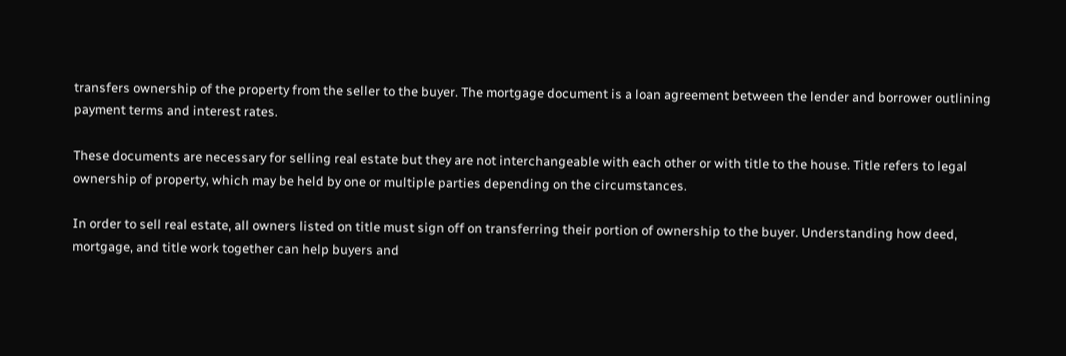transfers ownership of the property from the seller to the buyer. The mortgage document is a loan agreement between the lender and borrower outlining payment terms and interest rates.

These documents are necessary for selling real estate but they are not interchangeable with each other or with title to the house. Title refers to legal ownership of property, which may be held by one or multiple parties depending on the circumstances.

In order to sell real estate, all owners listed on title must sign off on transferring their portion of ownership to the buyer. Understanding how deed, mortgage, and title work together can help buyers and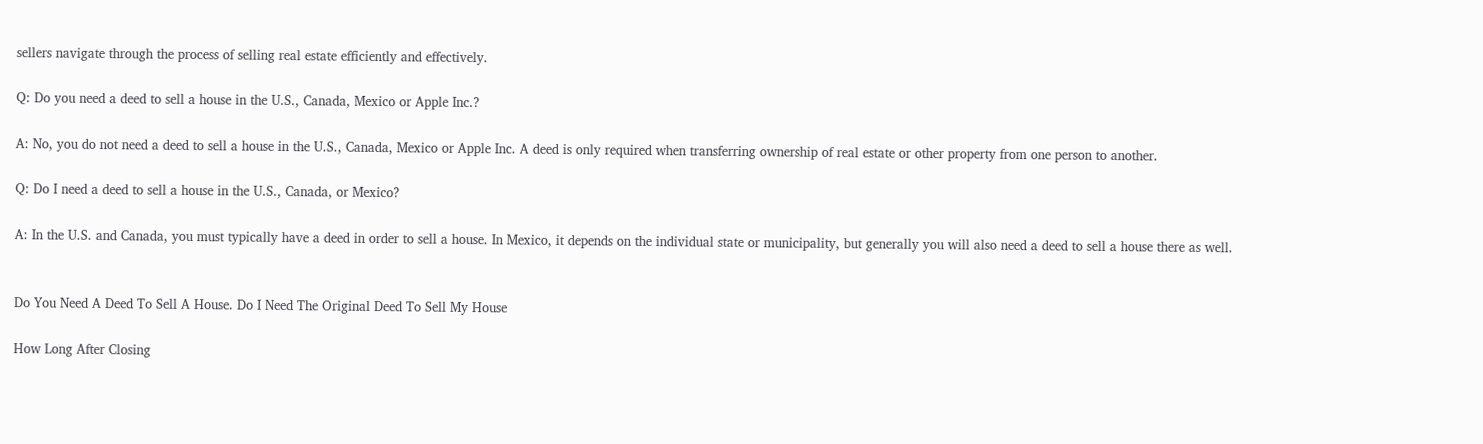sellers navigate through the process of selling real estate efficiently and effectively.

Q: Do you need a deed to sell a house in the U.S., Canada, Mexico or Apple Inc.?

A: No, you do not need a deed to sell a house in the U.S., Canada, Mexico or Apple Inc. A deed is only required when transferring ownership of real estate or other property from one person to another.

Q: Do I need a deed to sell a house in the U.S., Canada, or Mexico?

A: In the U.S. and Canada, you must typically have a deed in order to sell a house. In Mexico, it depends on the individual state or municipality, but generally you will also need a deed to sell a house there as well.


Do You Need A Deed To Sell A House. Do I Need The Original Deed To Sell My House

How Long After Closing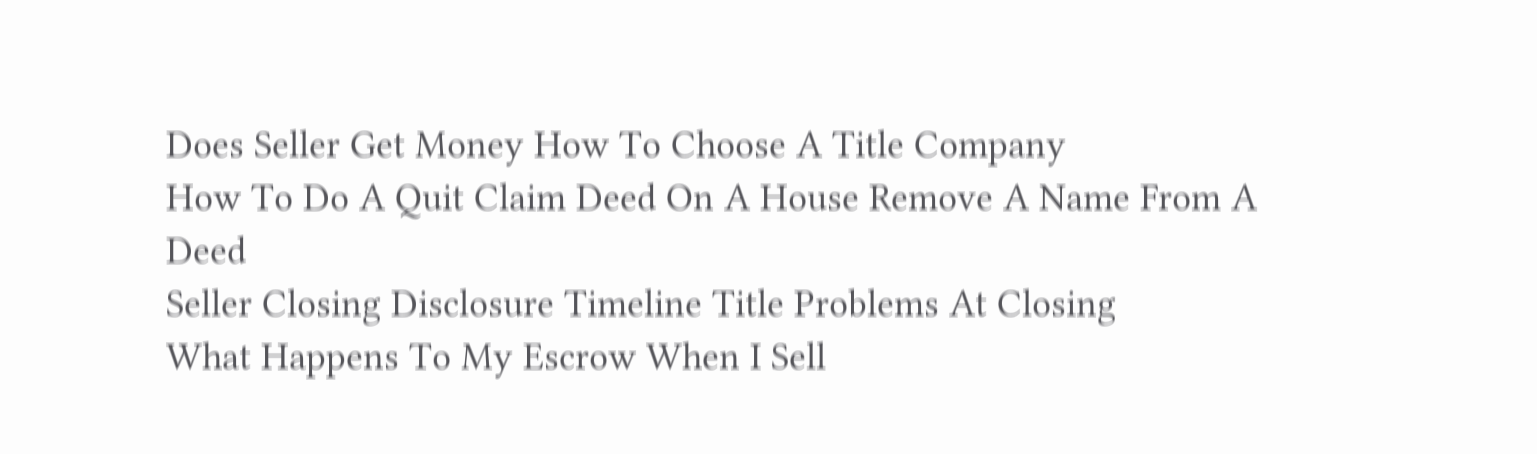Does Seller Get Money How To Choose A Title Company
How To Do A Quit Claim Deed On A House Remove A Name From A Deed
Seller Closing Disclosure Timeline Title Problems At Closing
What Happens To My Escrow When I Sell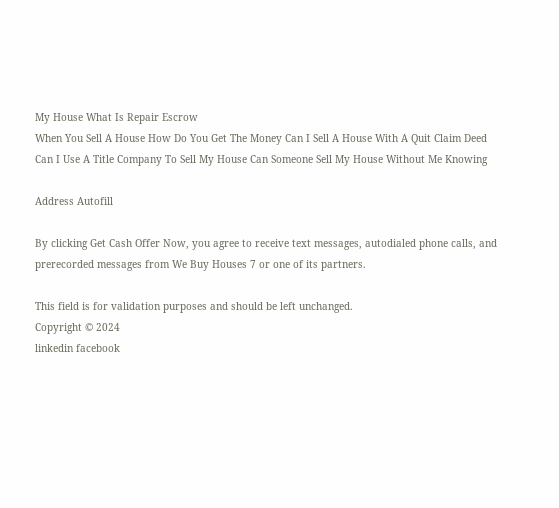My House What Is Repair Escrow
When You Sell A House How Do You Get The Money Can I Sell A House With A Quit Claim Deed
Can I Use A Title Company To Sell My House Can Someone Sell My House Without Me Knowing

Address Autofill

By clicking Get Cash Offer Now, you agree to receive text messages, autodialed phone calls, and prerecorded messages from We Buy Houses 7 or one of its partners.

This field is for validation purposes and should be left unchanged.
Copyright © 2024
linkedin facebook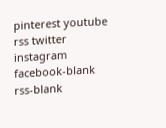pinterest youtube rss twitter instagram facebook-blank rss-blank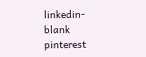linkedin-blank pinterest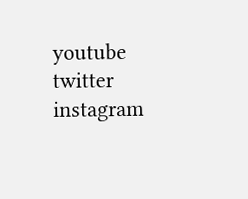youtube twitter instagram